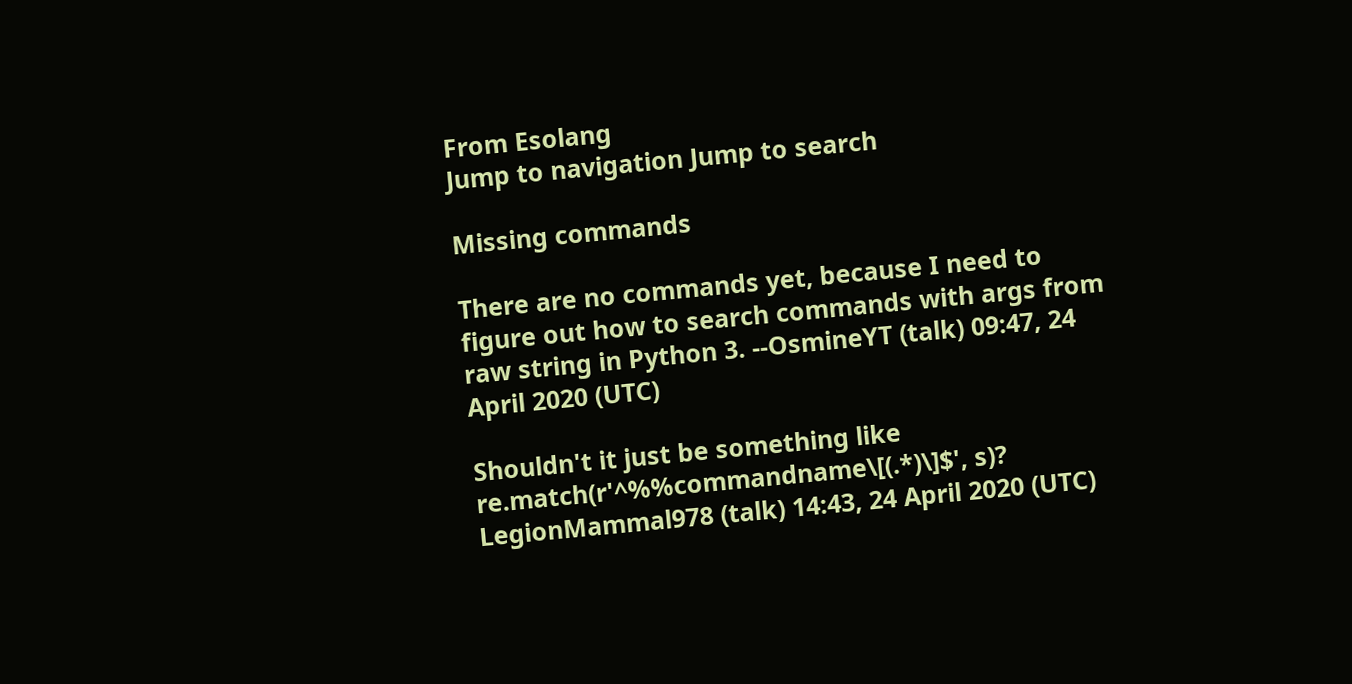From Esolang
Jump to navigation Jump to search

Missing commands

There are no commands yet, because I need to figure out how to search commands with args from raw string in Python 3. --OsmineYT (talk) 09:47, 24 April 2020 (UTC)

Shouldn't it just be something like re.match(r'^%%commandname\[(.*)\]$', s)? LegionMammal978 (talk) 14:43, 24 April 2020 (UTC)